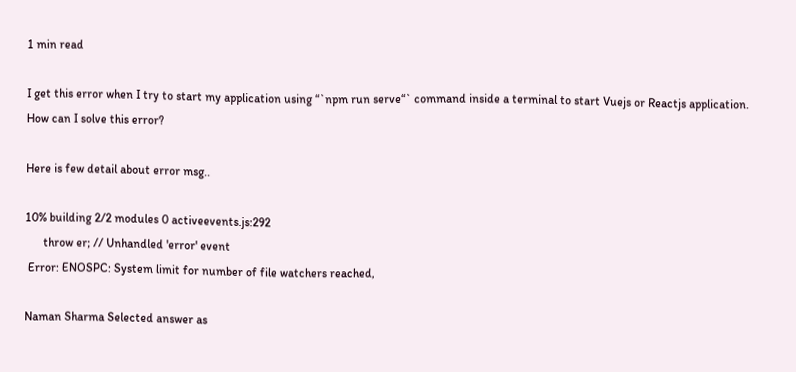1 min read

I get this error when I try to start my application using “`npm run serve“` command inside a terminal to start Vuejs or Reactjs application. How can I solve this error?

Here is few detail about error msg..

10% building 2/2 modules 0 activeevents.js:292
      throw er; // Unhandled 'error' event
 Error: ENOSPC: System limit for number of file watchers reached,

Naman Sharma Selected answer as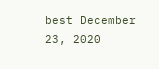best December 23, 2020